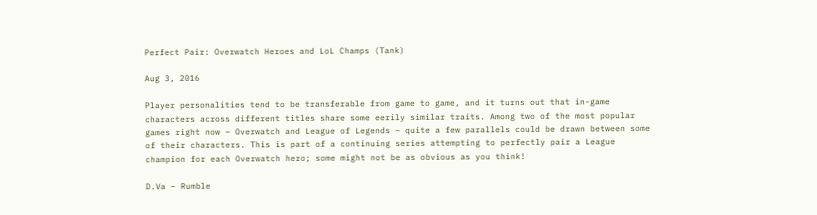Perfect Pair: Overwatch Heroes and LoL Champs (Tank)

Aug 3, 2016

Player personalities tend to be transferable from game to game, and it turns out that in-game characters across different titles share some eerily similar traits. Among two of the most popular games right now – Overwatch and League of Legends – quite a few parallels could be drawn between some of their characters. This is part of a continuing series attempting to perfectly pair a League champion for each Overwatch hero; some might not be as obvious as you think!

D.Va – Rumble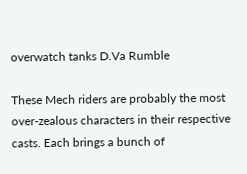overwatch tanks D.Va Rumble

These Mech riders are probably the most over-zealous characters in their respective casts. Each brings a bunch of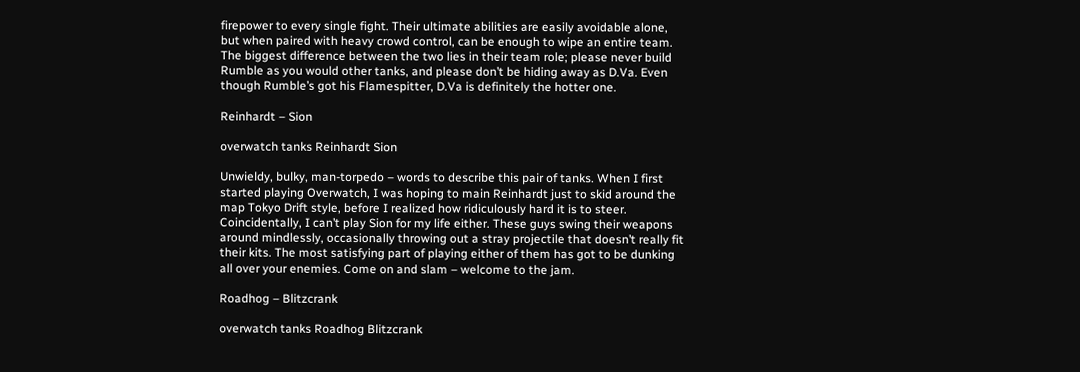firepower to every single fight. Their ultimate abilities are easily avoidable alone, but when paired with heavy crowd control, can be enough to wipe an entire team. The biggest difference between the two lies in their team role; please never build Rumble as you would other tanks, and please don’t be hiding away as D.Va. Even though Rumble’s got his Flamespitter, D.Va is definitely the hotter one.

Reinhardt – Sion

overwatch tanks Reinhardt Sion

Unwieldy, bulky, man-torpedo – words to describe this pair of tanks. When I first started playing Overwatch, I was hoping to main Reinhardt just to skid around the map Tokyo Drift style, before I realized how ridiculously hard it is to steer. Coincidentally, I can’t play Sion for my life either. These guys swing their weapons around mindlessly, occasionally throwing out a stray projectile that doesn’t really fit their kits. The most satisfying part of playing either of them has got to be dunking all over your enemies. Come on and slam – welcome to the jam.

Roadhog – Blitzcrank

overwatch tanks Roadhog Blitzcrank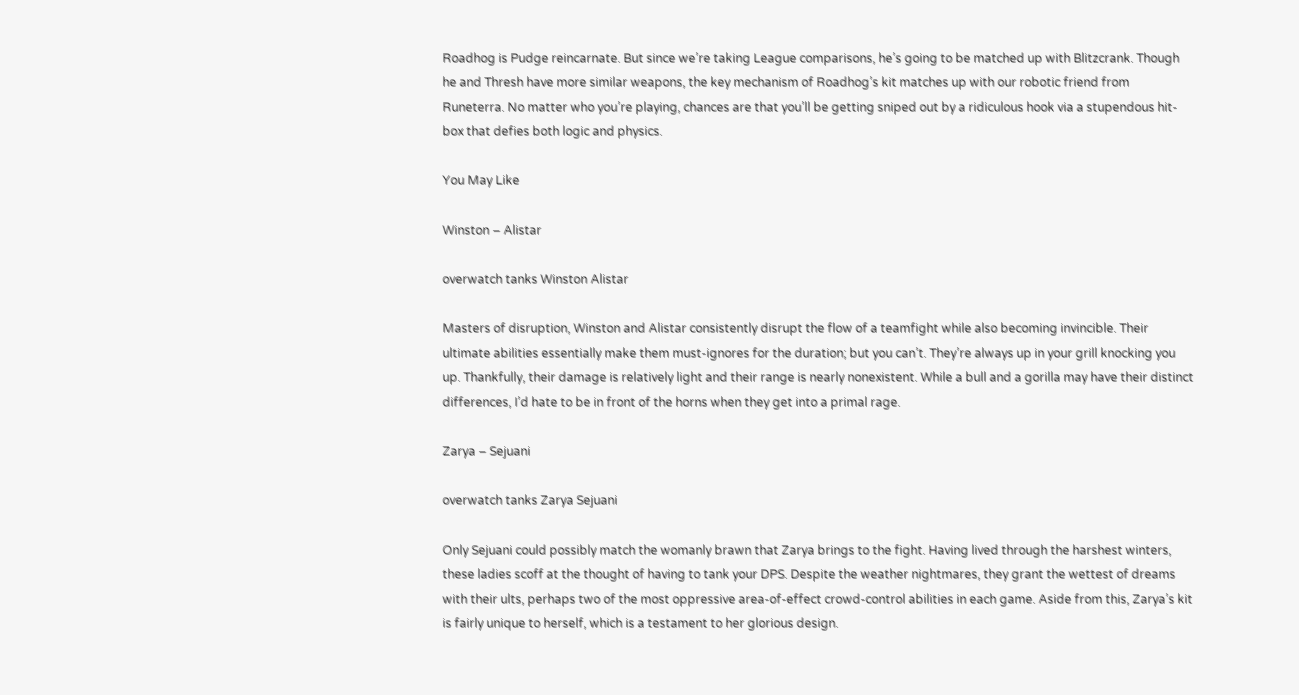Roadhog is Pudge reincarnate. But since we’re taking League comparisons, he’s going to be matched up with Blitzcrank. Though he and Thresh have more similar weapons, the key mechanism of Roadhog’s kit matches up with our robotic friend from Runeterra. No matter who you’re playing, chances are that you’ll be getting sniped out by a ridiculous hook via a stupendous hit-box that defies both logic and physics.

You May Like

Winston – Alistar

overwatch tanks Winston Alistar

Masters of disruption, Winston and Alistar consistently disrupt the flow of a teamfight while also becoming invincible. Their ultimate abilities essentially make them must-ignores for the duration; but you can’t. They’re always up in your grill knocking you up. Thankfully, their damage is relatively light and their range is nearly nonexistent. While a bull and a gorilla may have their distinct differences, I’d hate to be in front of the horns when they get into a primal rage.

Zarya – Sejuani

overwatch tanks Zarya Sejuani

Only Sejuani could possibly match the womanly brawn that Zarya brings to the fight. Having lived through the harshest winters, these ladies scoff at the thought of having to tank your DPS. Despite the weather nightmares, they grant the wettest of dreams with their ults, perhaps two of the most oppressive area-of-effect crowd-control abilities in each game. Aside from this, Zarya’s kit is fairly unique to herself, which is a testament to her glorious design.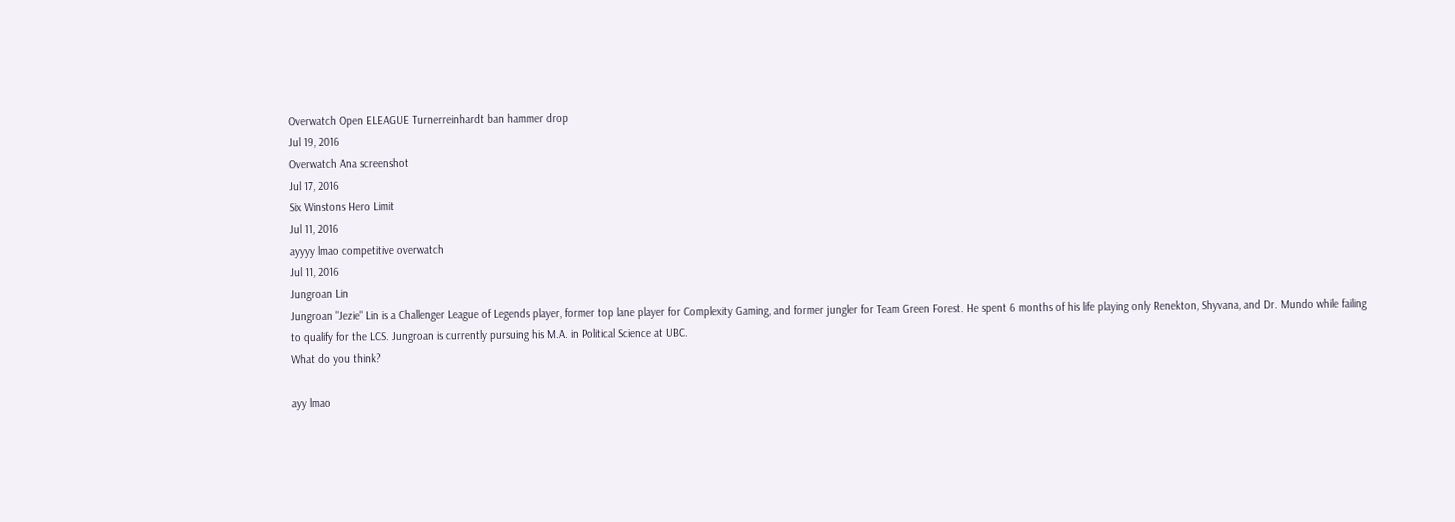Overwatch Open ELEAGUE Turnerreinhardt ban hammer drop
Jul 19, 2016
Overwatch Ana screenshot
Jul 17, 2016
Six Winstons Hero Limit
Jul 11, 2016
ayyyy lmao competitive overwatch
Jul 11, 2016
Jungroan Lin
Jungroan "Jezie" Lin is a Challenger League of Legends player, former top lane player for Complexity Gaming, and former jungler for Team Green Forest. He spent 6 months of his life playing only Renekton, Shyvana, and Dr. Mundo while failing to qualify for the LCS. Jungroan is currently pursuing his M.A. in Political Science at UBC.
What do you think?

ayy lmao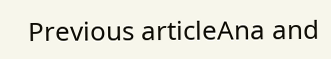Previous articleAna and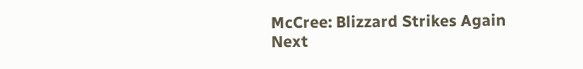McCree: Blizzard Strikes Again
Next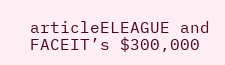articleELEAGUE and FACEIT’s $300,000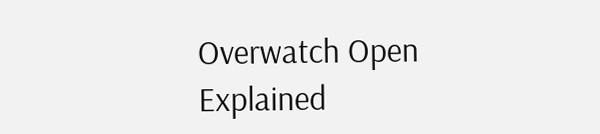Overwatch Open Explained